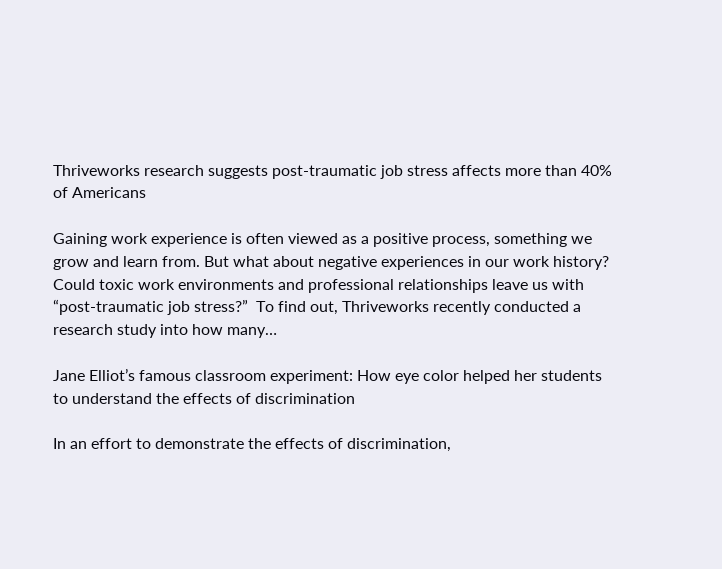Thriveworks research suggests post-traumatic job stress affects more than 40% of Americans

Gaining work experience is often viewed as a positive process, something we grow and learn from. But what about negative experiences in our work history?  Could toxic work environments and professional relationships leave us with “post-traumatic job stress?”  To find out, Thriveworks recently conducted a research study into how many…

Jane Elliot’s famous classroom experiment: How eye color helped her students to understand the effects of discrimination

In an effort to demonstrate the effects of discrimination,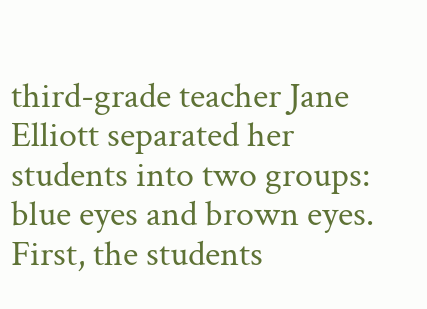third-grade teacher Jane Elliott separated her students into two groups: blue eyes and brown eyes. First, the students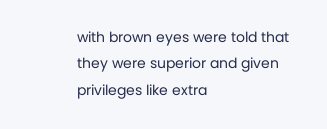with brown eyes were told that they were superior and given privileges like extra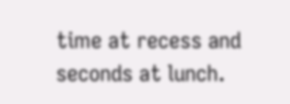time at recess and seconds at lunch.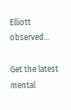Elliott observed…

Get the latest mental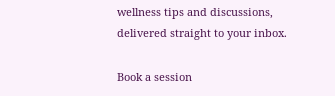wellness tips and discussions,
delivered straight to your inbox.

Book a session